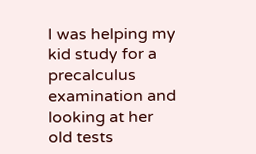I was helping my kid study for a precalculus examination and looking at her old tests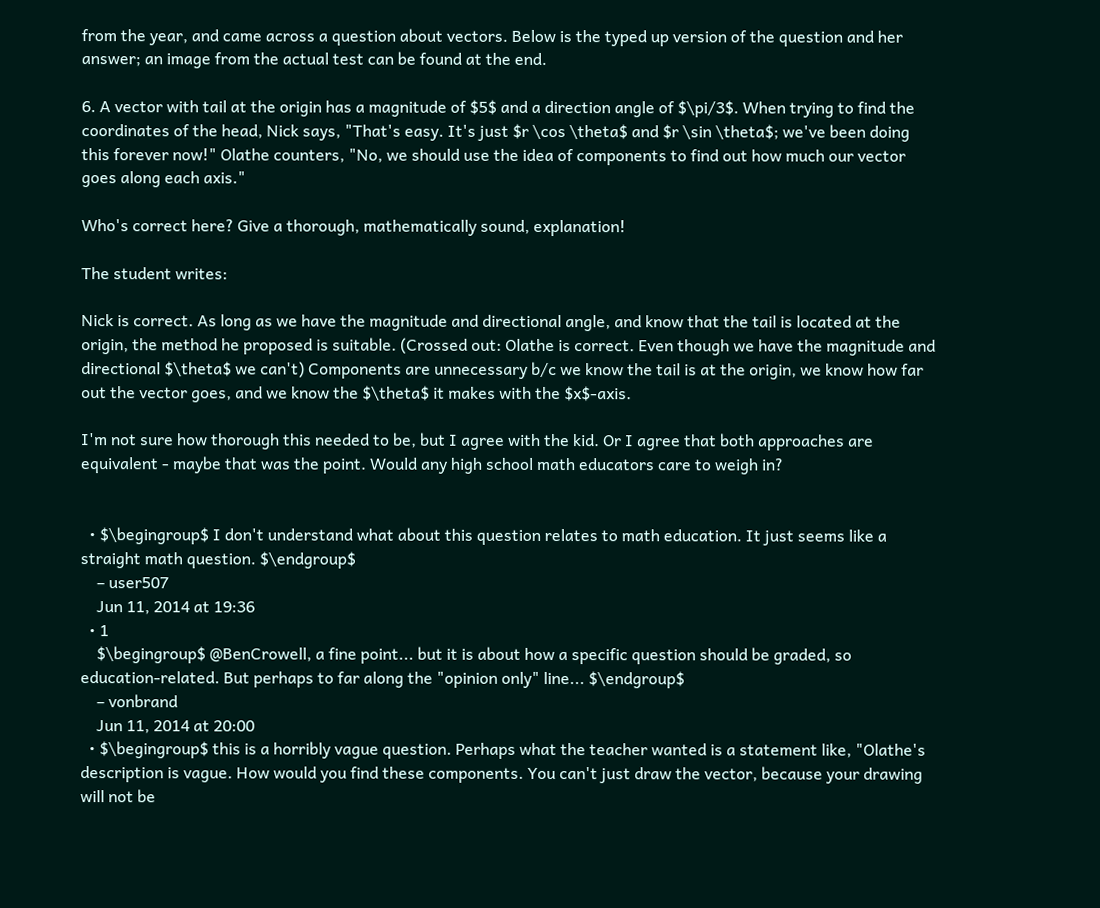from the year, and came across a question about vectors. Below is the typed up version of the question and her answer; an image from the actual test can be found at the end.

6. A vector with tail at the origin has a magnitude of $5$ and a direction angle of $\pi/3$. When trying to find the coordinates of the head, Nick says, "That's easy. It's just $r \cos \theta$ and $r \sin \theta$; we've been doing this forever now!" Olathe counters, "No, we should use the idea of components to find out how much our vector goes along each axis."

Who's correct here? Give a thorough, mathematically sound, explanation!

The student writes:

Nick is correct. As long as we have the magnitude and directional angle, and know that the tail is located at the origin, the method he proposed is suitable. (Crossed out: Olathe is correct. Even though we have the magnitude and directional $\theta$ we can't) Components are unnecessary b/c we know the tail is at the origin, we know how far out the vector goes, and we know the $\theta$ it makes with the $x$-axis.

I'm not sure how thorough this needed to be, but I agree with the kid. Or I agree that both approaches are equivalent - maybe that was the point. Would any high school math educators care to weigh in?


  • $\begingroup$ I don't understand what about this question relates to math education. It just seems like a straight math question. $\endgroup$
    – user507
    Jun 11, 2014 at 19:36
  • 1
    $\begingroup$ @BenCrowell, a fine point... but it is about how a specific question should be graded, so education-related. But perhaps to far along the "opinion only" line... $\endgroup$
    – vonbrand
    Jun 11, 2014 at 20:00
  • $\begingroup$ this is a horribly vague question. Perhaps what the teacher wanted is a statement like, "Olathe's description is vague. How would you find these components. You can't just draw the vector, because your drawing will not be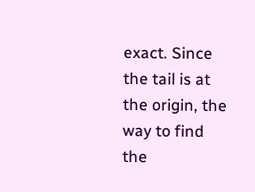exact. Since the tail is at the origin, the way to find the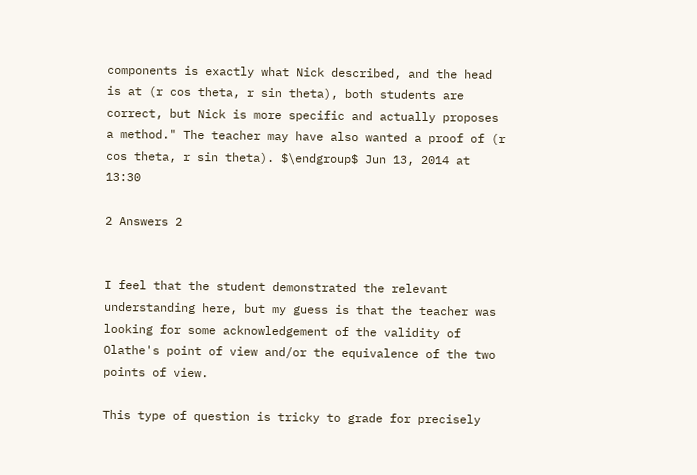components is exactly what Nick described, and the head is at (r cos theta, r sin theta), both students are correct, but Nick is more specific and actually proposes a method." The teacher may have also wanted a proof of (r cos theta, r sin theta). $\endgroup$ Jun 13, 2014 at 13:30

2 Answers 2


I feel that the student demonstrated the relevant understanding here, but my guess is that the teacher was looking for some acknowledgement of the validity of Olathe's point of view and/or the equivalence of the two points of view.

This type of question is tricky to grade for precisely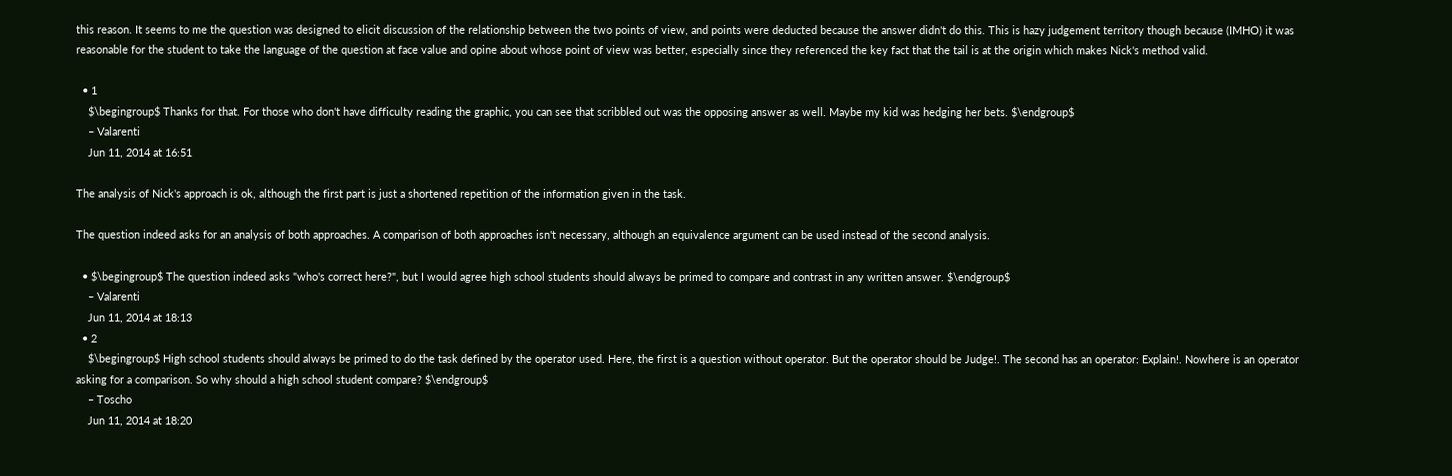this reason. It seems to me the question was designed to elicit discussion of the relationship between the two points of view, and points were deducted because the answer didn't do this. This is hazy judgement territory though because (IMHO) it was reasonable for the student to take the language of the question at face value and opine about whose point of view was better, especially since they referenced the key fact that the tail is at the origin which makes Nick's method valid.

  • 1
    $\begingroup$ Thanks for that. For those who don't have difficulty reading the graphic, you can see that scribbled out was the opposing answer as well. Maybe my kid was hedging her bets. $\endgroup$
    – Valarenti
    Jun 11, 2014 at 16:51

The analysis of Nick's approach is ok, although the first part is just a shortened repetition of the information given in the task.

The question indeed asks for an analysis of both approaches. A comparison of both approaches isn't necessary, although an equivalence argument can be used instead of the second analysis.

  • $\begingroup$ The question indeed asks "who's correct here?", but I would agree high school students should always be primed to compare and contrast in any written answer. $\endgroup$
    – Valarenti
    Jun 11, 2014 at 18:13
  • 2
    $\begingroup$ High school students should always be primed to do the task defined by the operator used. Here, the first is a question without operator. But the operator should be Judge!. The second has an operator: Explain!. Nowhere is an operator asking for a comparison. So why should a high school student compare? $\endgroup$
    – Toscho
    Jun 11, 2014 at 18:20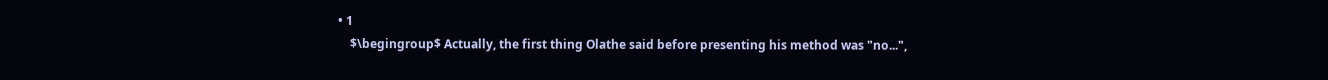• 1
    $\begingroup$ Actually, the first thing Olathe said before presenting his method was "no...",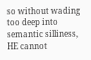so without wading too deep into semantic silliness, HE cannot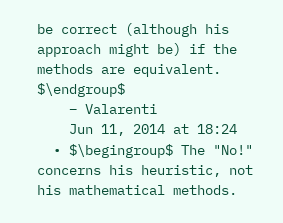be correct (although his approach might be) if the methods are equivalent. $\endgroup$
    – Valarenti
    Jun 11, 2014 at 18:24
  • $\begingroup$ The "No!" concerns his heuristic, not his mathematical methods.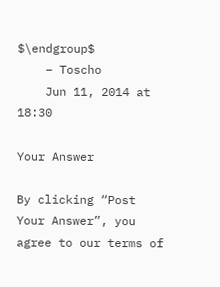$\endgroup$
    – Toscho
    Jun 11, 2014 at 18:30

Your Answer

By clicking “Post Your Answer”, you agree to our terms of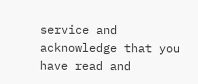service and acknowledge that you have read and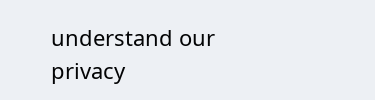understand our privacy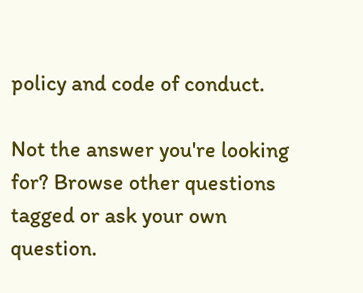policy and code of conduct.

Not the answer you're looking for? Browse other questions tagged or ask your own question.